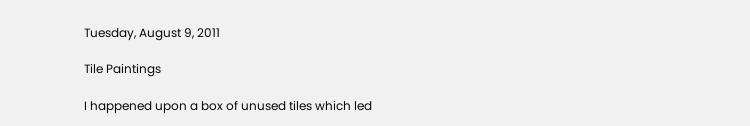Tuesday, August 9, 2011

Tile Paintings

I happened upon a box of unused tiles which led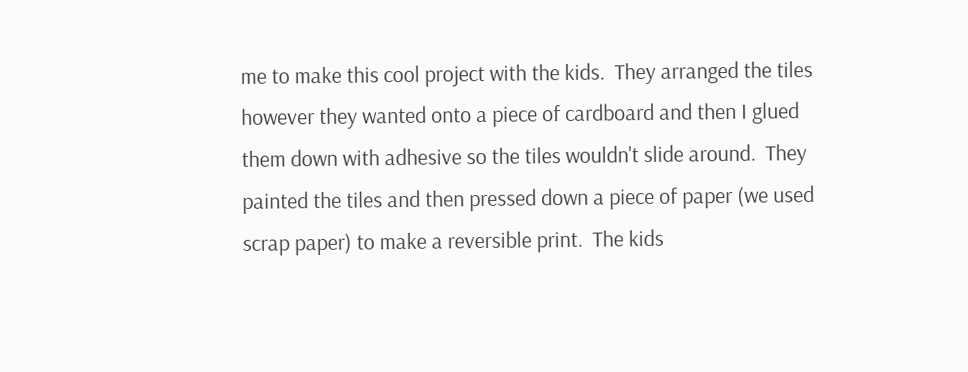me to make this cool project with the kids.  They arranged the tiles however they wanted onto a piece of cardboard and then I glued them down with adhesive so the tiles wouldn't slide around.  They painted the tiles and then pressed down a piece of paper (we used scrap paper) to make a reversible print.  The kids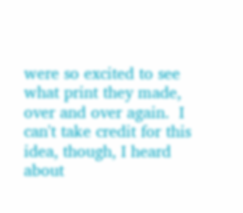were so excited to see what print they made, over and over again.  I can't take credit for this idea, though, I heard about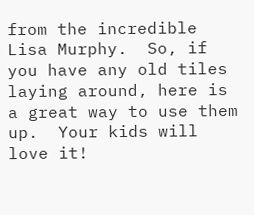from the incredible Lisa Murphy.  So, if you have any old tiles laying around, here is a great way to use them up.  Your kids will love it!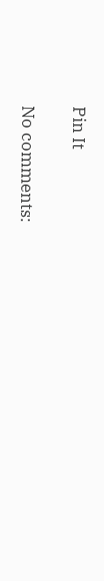Pin It

No comments: